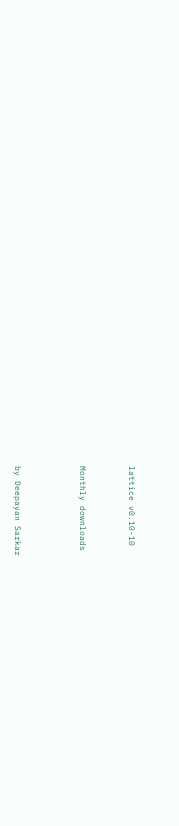lattice v0.10-10


Monthly downloads



by Deepayan Sarkar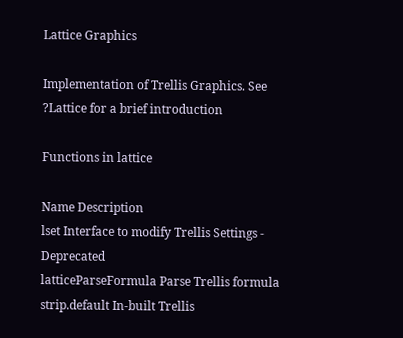Lattice Graphics

Implementation of Trellis Graphics. See ?Lattice for a brief introduction

Functions in lattice

Name Description
lset Interface to modify Trellis Settings - Deprecated
latticeParseFormula Parse Trellis formula
strip.default In-built Trellis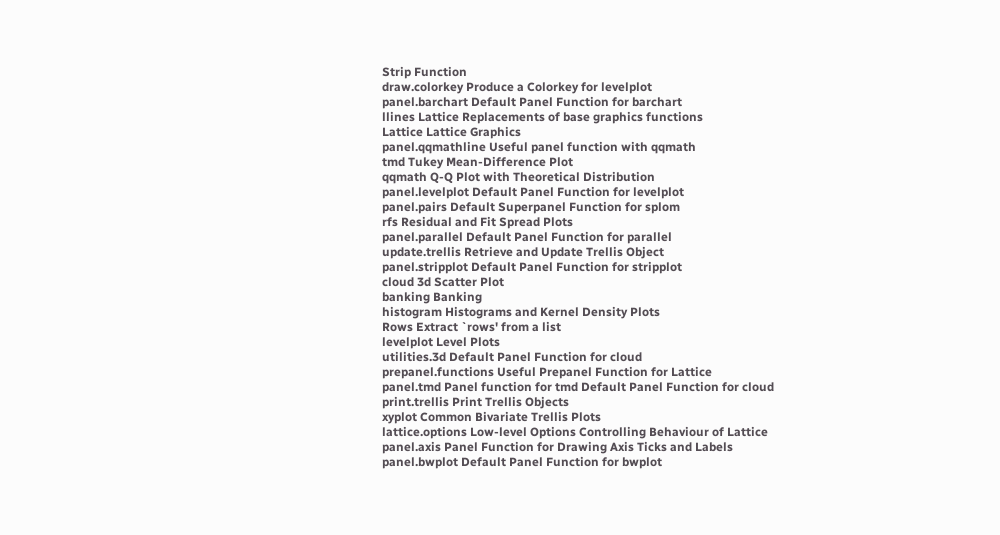Strip Function
draw.colorkey Produce a Colorkey for levelplot
panel.barchart Default Panel Function for barchart
llines Lattice Replacements of base graphics functions
Lattice Lattice Graphics
panel.qqmathline Useful panel function with qqmath
tmd Tukey Mean-Difference Plot
qqmath Q-Q Plot with Theoretical Distribution
panel.levelplot Default Panel Function for levelplot
panel.pairs Default Superpanel Function for splom
rfs Residual and Fit Spread Plots
panel.parallel Default Panel Function for parallel
update.trellis Retrieve and Update Trellis Object
panel.stripplot Default Panel Function for stripplot
cloud 3d Scatter Plot
banking Banking
histogram Histograms and Kernel Density Plots
Rows Extract `rows' from a list
levelplot Level Plots
utilities.3d Default Panel Function for cloud
prepanel.functions Useful Prepanel Function for Lattice
panel.tmd Panel function for tmd Default Panel Function for cloud
print.trellis Print Trellis Objects
xyplot Common Bivariate Trellis Plots
lattice.options Low-level Options Controlling Behaviour of Lattice
panel.axis Panel Function for Drawing Axis Ticks and Labels
panel.bwplot Default Panel Function for bwplot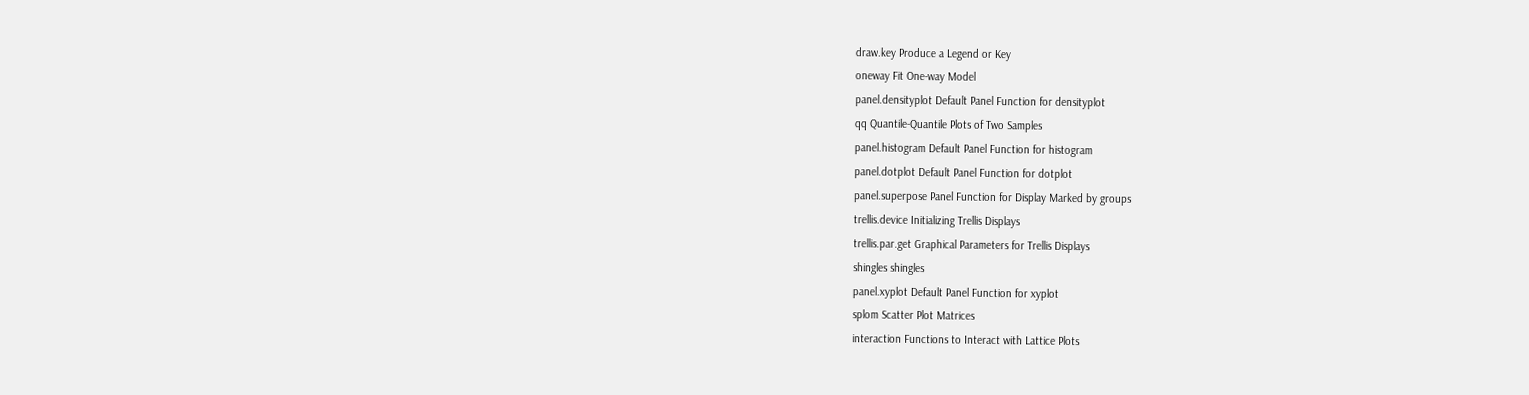draw.key Produce a Legend or Key
oneway Fit One-way Model
panel.densityplot Default Panel Function for densityplot
qq Quantile-Quantile Plots of Two Samples
panel.histogram Default Panel Function for histogram
panel.dotplot Default Panel Function for dotplot
panel.superpose Panel Function for Display Marked by groups
trellis.device Initializing Trellis Displays
trellis.par.get Graphical Parameters for Trellis Displays
shingles shingles
panel.xyplot Default Panel Function for xyplot
splom Scatter Plot Matrices
interaction Functions to Interact with Lattice Plots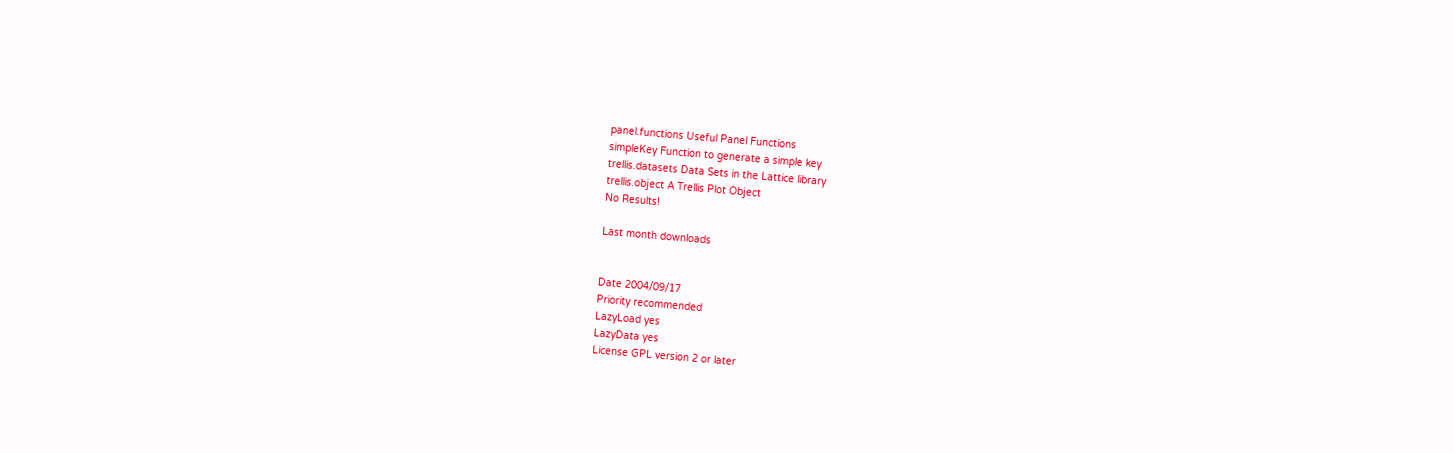panel.functions Useful Panel Functions
simpleKey Function to generate a simple key
trellis.datasets Data Sets in the Lattice library
trellis.object A Trellis Plot Object
No Results!

Last month downloads


Date 2004/09/17
Priority recommended
LazyLoad yes
LazyData yes
License GPL version 2 or later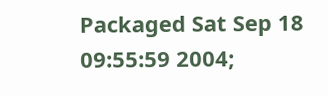Packaged Sat Sep 18 09:55:59 2004;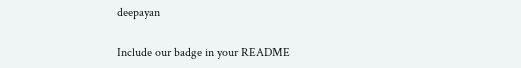deepayan

Include our badge in your README